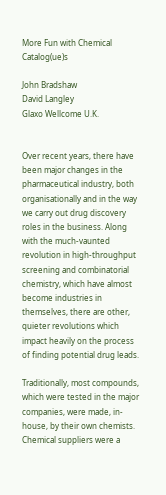More Fun with Chemical Catalog(ue)s

John Bradshaw
David Langley
Glaxo Wellcome U.K.


Over recent years, there have been major changes in the pharmaceutical industry, both organisationally and in the way we carry out drug discovery roles in the business. Along with the much-vaunted revolution in high-throughput screening and combinatorial chemistry, which have almost become industries in themselves, there are other, quieter revolutions which impact heavily on the process of finding potential drug leads.

Traditionally, most compounds, which were tested in the major companies, were made, in-house, by their own chemists. Chemical suppliers were a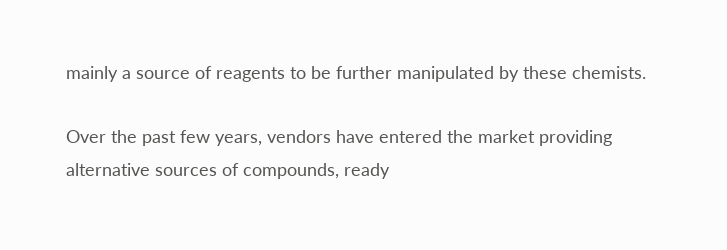mainly a source of reagents to be further manipulated by these chemists.

Over the past few years, vendors have entered the market providing alternative sources of compounds, ready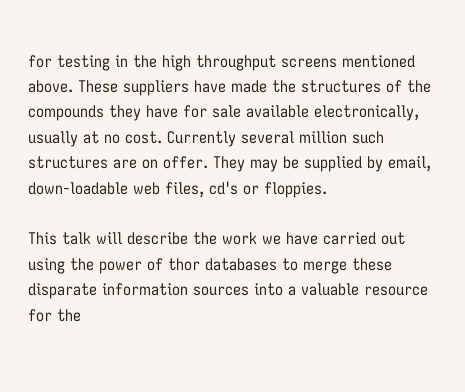for testing in the high throughput screens mentioned above. These suppliers have made the structures of the compounds they have for sale available electronically, usually at no cost. Currently several million such structures are on offer. They may be supplied by email, down-loadable web files, cd's or floppies.

This talk will describe the work we have carried out using the power of thor databases to merge these disparate information sources into a valuable resource for the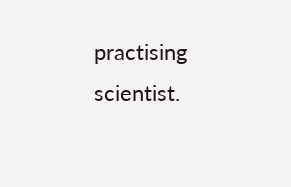practising scientist.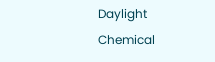Daylight Chemical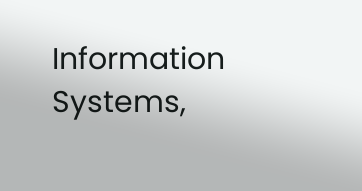Information Systems,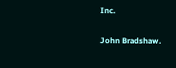Inc.

John Bradshaw.